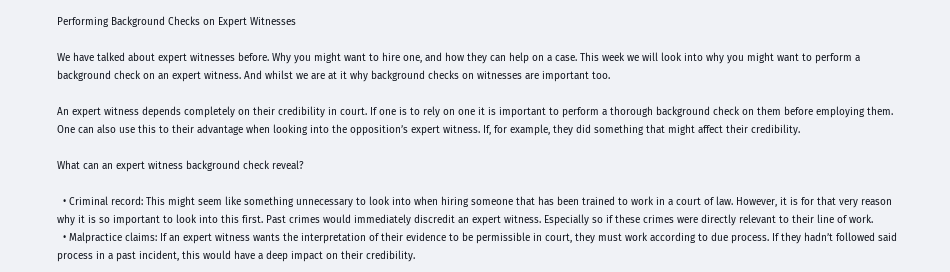Performing Background Checks on Expert Witnesses

We have talked about expert witnesses before. Why you might want to hire one, and how they can help on a case. This week we will look into why you might want to perform a background check on an expert witness. And whilst we are at it why background checks on witnesses are important too.

An expert witness depends completely on their credibility in court. If one is to rely on one it is important to perform a thorough background check on them before employing them. One can also use this to their advantage when looking into the opposition’s expert witness. If, for example, they did something that might affect their credibility.

What can an expert witness background check reveal?

  • Criminal record: This might seem like something unnecessary to look into when hiring someone that has been trained to work in a court of law. However, it is for that very reason why it is so important to look into this first. Past crimes would immediately discredit an expert witness. Especially so if these crimes were directly relevant to their line of work.
  • Malpractice claims: If an expert witness wants the interpretation of their evidence to be permissible in court, they must work according to due process. If they hadn’t followed said process in a past incident, this would have a deep impact on their credibility.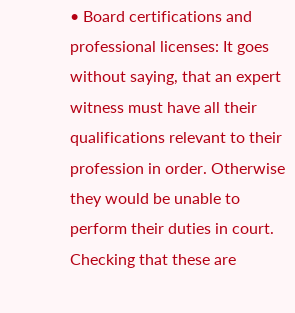• Board certifications and professional licenses: It goes without saying, that an expert witness must have all their qualifications relevant to their profession in order. Otherwise they would be unable to perform their duties in court. Checking that these are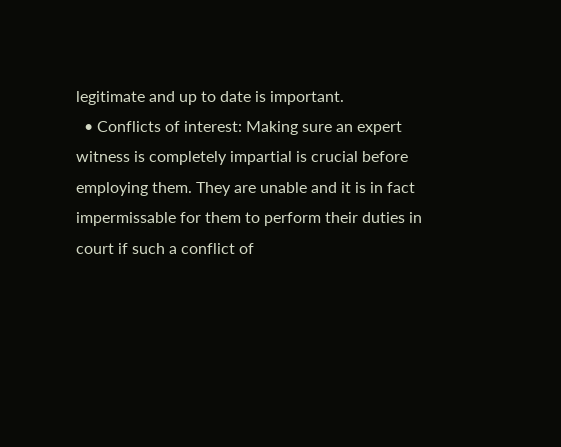legitimate and up to date is important.
  • Conflicts of interest: Making sure an expert witness is completely impartial is crucial before employing them. They are unable and it is in fact impermissable for them to perform their duties in court if such a conflict of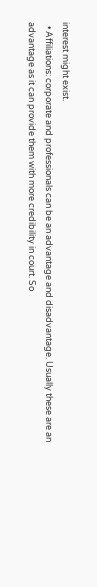interest might exist.
  • Affiliations: corporate and professionals can be an advantage and disadvantage. Usually these are an advantage as it can provide them with more credibility in court. So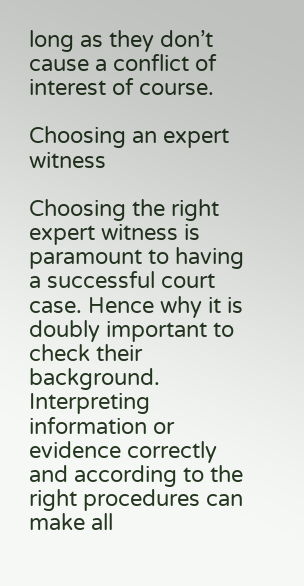long as they don’t cause a conflict of interest of course.

Choosing an expert witness

Choosing the right expert witness is paramount to having a successful court case. Hence why it is doubly important to check their background. Interpreting information or evidence correctly and according to the right procedures can make all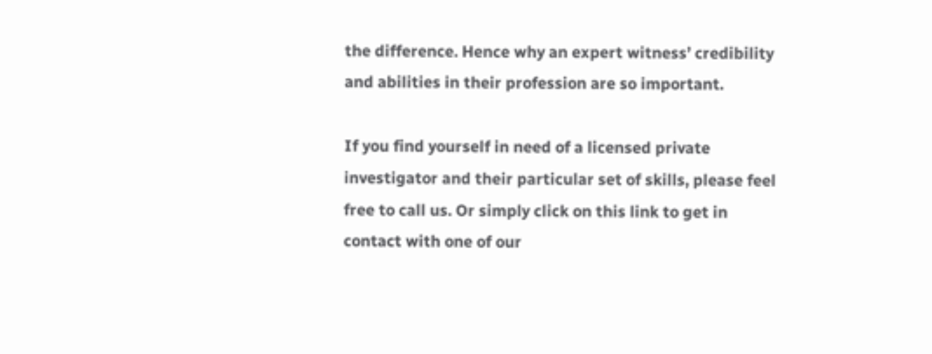the difference. Hence why an expert witness’ credibility and abilities in their profession are so important.

If you find yourself in need of a licensed private investigator and their particular set of skills, please feel free to call us. Or simply click on this link to get in contact with one of our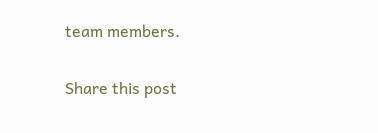team members.

Share this post